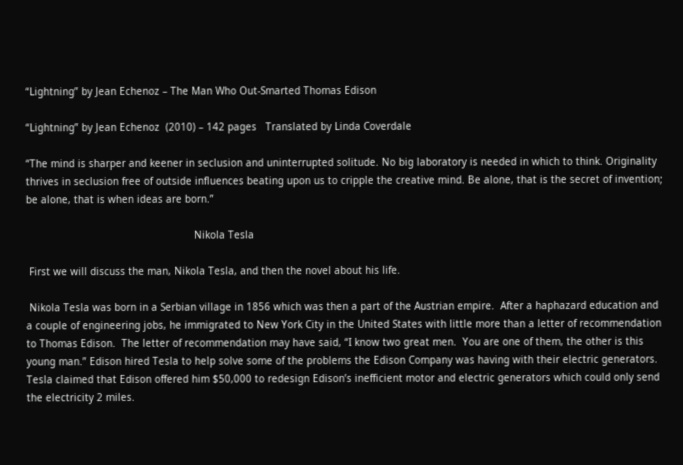“Lightning” by Jean Echenoz – The Man Who Out-Smarted Thomas Edison

“Lightning” by Jean Echenoz  (2010) – 142 pages   Translated by Linda Coverdale

“The mind is sharper and keener in seclusion and uninterrupted solitude. No big laboratory is needed in which to think. Originality thrives in seclusion free of outside influences beating upon us to cripple the creative mind. Be alone, that is the secret of invention; be alone, that is when ideas are born.”

                                                        Nikola Tesla

 First we will discuss the man, Nikola Tesla, and then the novel about his life.

 Nikola Tesla was born in a Serbian village in 1856 which was then a part of the Austrian empire.  After a haphazard education and a couple of engineering jobs, he immigrated to New York City in the United States with little more than a letter of recommendation to Thomas Edison.  The letter of recommendation may have said, “I know two great men.  You are one of them, the other is this young man.” Edison hired Tesla to help solve some of the problems the Edison Company was having with their electric generators.  Tesla claimed that Edison offered him $50,000 to redesign Edison’s inefficient motor and electric generators which could only send the electricity 2 miles.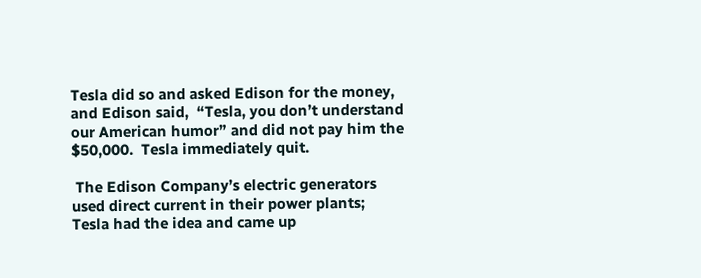Tesla did so and asked Edison for the money, and Edison said,  “Tesla, you don’t understand our American humor” and did not pay him the $50,000.  Tesla immediately quit.

 The Edison Company’s electric generators used direct current in their power plants; Tesla had the idea and came up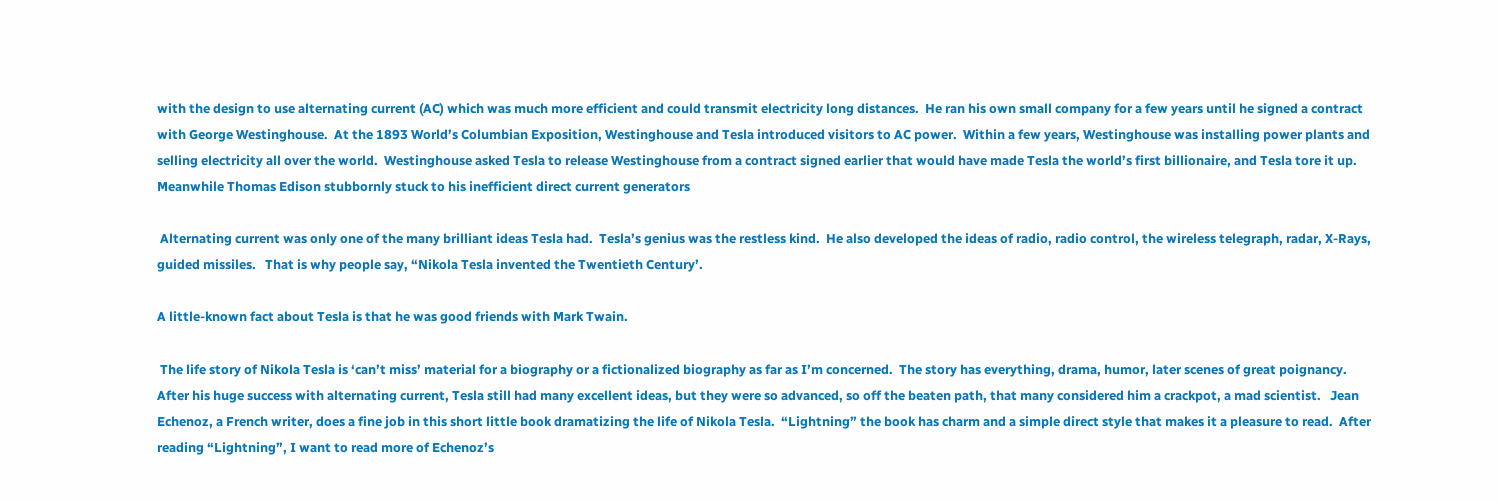with the design to use alternating current (AC) which was much more efficient and could transmit electricity long distances.  He ran his own small company for a few years until he signed a contract with George Westinghouse.  At the 1893 World’s Columbian Exposition, Westinghouse and Tesla introduced visitors to AC power.  Within a few years, Westinghouse was installing power plants and selling electricity all over the world.  Westinghouse asked Tesla to release Westinghouse from a contract signed earlier that would have made Tesla the world’s first billionaire, and Tesla tore it up.  Meanwhile Thomas Edison stubbornly stuck to his inefficient direct current generators

 Alternating current was only one of the many brilliant ideas Tesla had.  Tesla’s genius was the restless kind.  He also developed the ideas of radio, radio control, the wireless telegraph, radar, X-Rays, guided missiles.   That is why people say, “Nikola Tesla invented the Twentieth Century’.

A little-known fact about Tesla is that he was good friends with Mark Twain.

 The life story of Nikola Tesla is ‘can’t miss’ material for a biography or a fictionalized biography as far as I’m concerned.  The story has everything, drama, humor, later scenes of great poignancy.  After his huge success with alternating current, Tesla still had many excellent ideas, but they were so advanced, so off the beaten path, that many considered him a crackpot, a mad scientist.   Jean Echenoz, a French writer, does a fine job in this short little book dramatizing the life of Nikola Tesla.  “Lightning” the book has charm and a simple direct style that makes it a pleasure to read.  After reading “Lightning”, I want to read more of Echenoz’s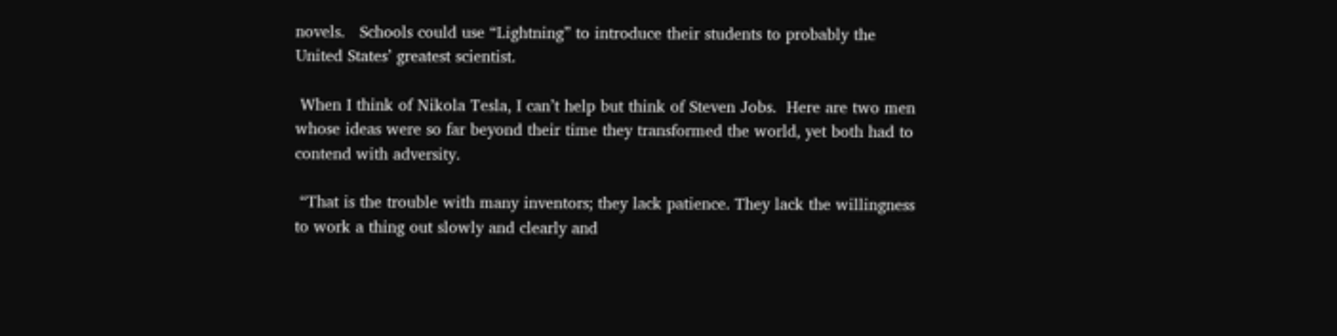novels.   Schools could use “Lightning” to introduce their students to probably the United States’ greatest scientist.

 When I think of Nikola Tesla, I can’t help but think of Steven Jobs.  Here are two men whose ideas were so far beyond their time they transformed the world, yet both had to contend with adversity.

 “That is the trouble with many inventors; they lack patience. They lack the willingness to work a thing out slowly and clearly and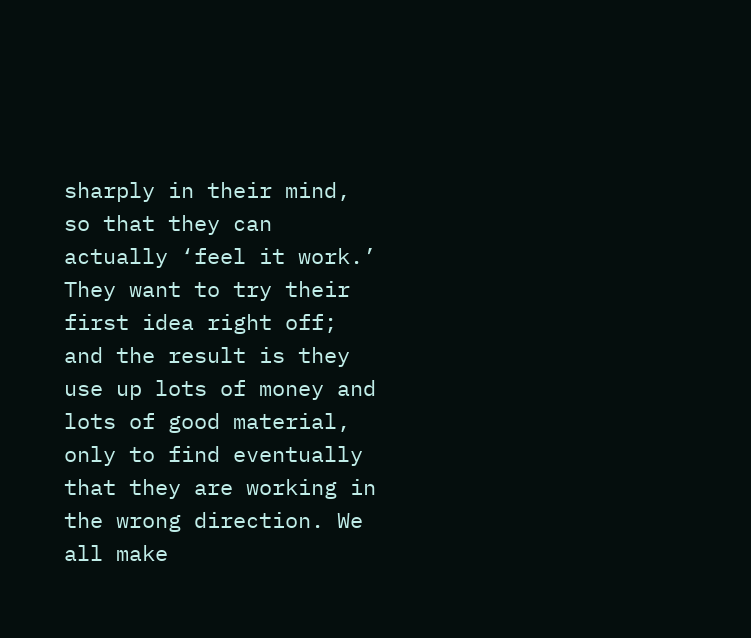sharply in their mind, so that they can actually ‘feel it work.’ They want to try their first idea right off; and the result is they use up lots of money and lots of good material, only to find eventually that they are working in the wrong direction. We all make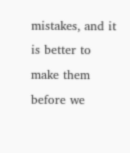mistakes, and it is better to make them before we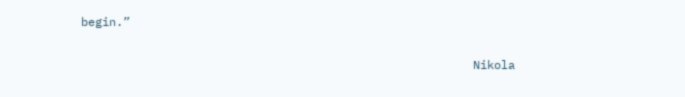begin.”

                                                        Nikola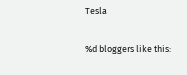Tesla

%d bloggers like this: